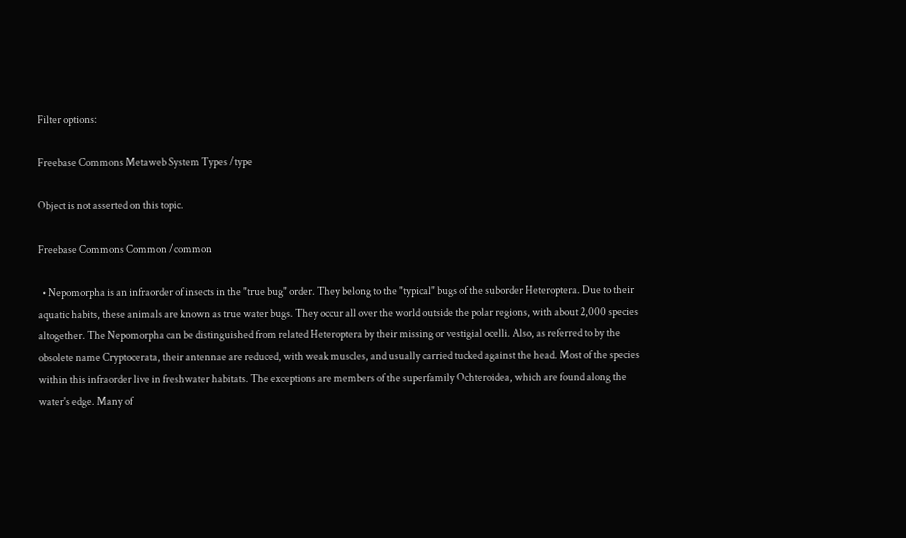Filter options:

Freebase Commons Metaweb System Types /type

Object is not asserted on this topic.

Freebase Commons Common /common

  • Nepomorpha is an infraorder of insects in the "true bug" order. They belong to the "typical" bugs of the suborder Heteroptera. Due to their aquatic habits, these animals are known as true water bugs. They occur all over the world outside the polar regions, with about 2,000 species altogether. The Nepomorpha can be distinguished from related Heteroptera by their missing or vestigial ocelli. Also, as referred to by the obsolete name Cryptocerata, their antennae are reduced, with weak muscles, and usually carried tucked against the head. Most of the species within this infraorder live in freshwater habitats. The exceptions are members of the superfamily Ochteroidea, which are found along the water's edge. Many of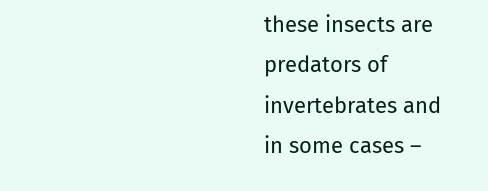these insects are predators of invertebrates and in some cases –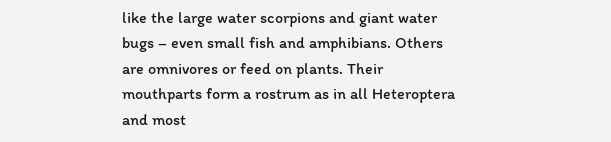like the large water scorpions and giant water bugs – even small fish and amphibians. Others are omnivores or feed on plants. Their mouthparts form a rostrum as in all Heteroptera and most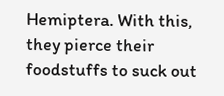Hemiptera. With this, they pierce their foodstuffs to suck out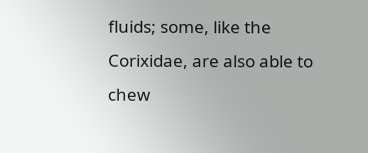fluids; some, like the Corixidae, are also able to chew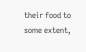their food to some extent,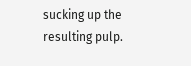sucking up the resulting pulp.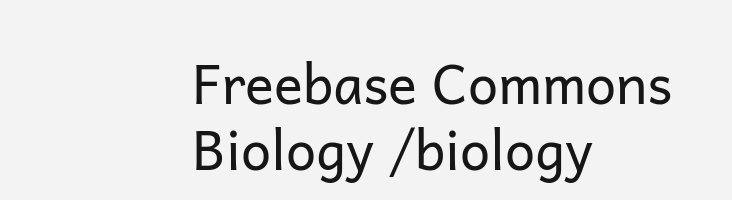Freebase Commons Biology /biology